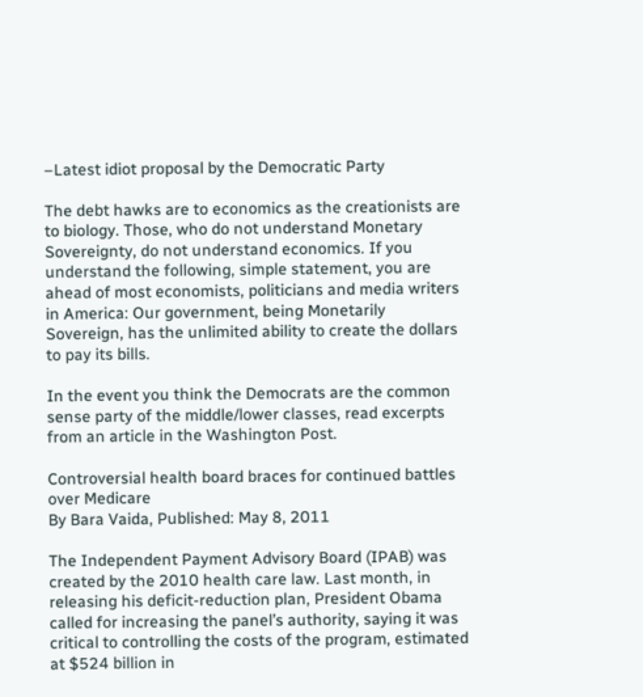–Latest idiot proposal by the Democratic Party

The debt hawks are to economics as the creationists are to biology. Those, who do not understand Monetary Sovereignty, do not understand economics. If you understand the following, simple statement, you are ahead of most economists, politicians and media writers in America: Our government, being Monetarily Sovereign, has the unlimited ability to create the dollars to pay its bills.

In the event you think the Democrats are the common sense party of the middle/lower classes, read excerpts from an article in the Washington Post.

Controversial health board braces for continued battles over Medicare
By Bara Vaida, Published: May 8, 2011

The Independent Payment Advisory Board (IPAB) was created by the 2010 health care law. Last month, in releasing his deficit-reduction plan, President Obama called for increasing the panel’s authority, saying it was critical to controlling the costs of the program, estimated at $524 billion in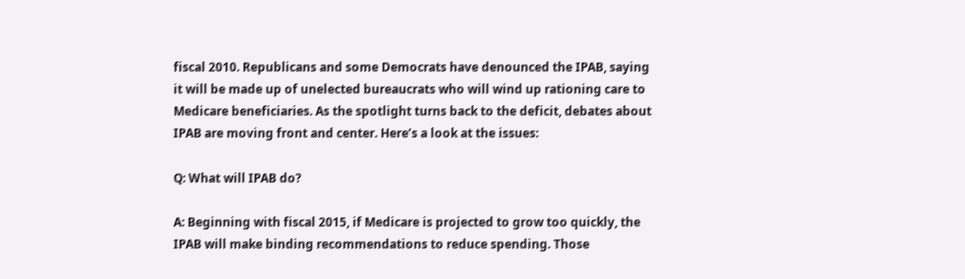fiscal 2010. Republicans and some Democrats have denounced the IPAB, saying it will be made up of unelected bureaucrats who will wind up rationing care to Medicare beneficiaries. As the spotlight turns back to the deficit, debates about IPAB are moving front and center. Here’s a look at the issues:

Q: What will IPAB do?

A: Beginning with fiscal 2015, if Medicare is projected to grow too quickly, the IPAB will make binding recommendations to reduce spending. Those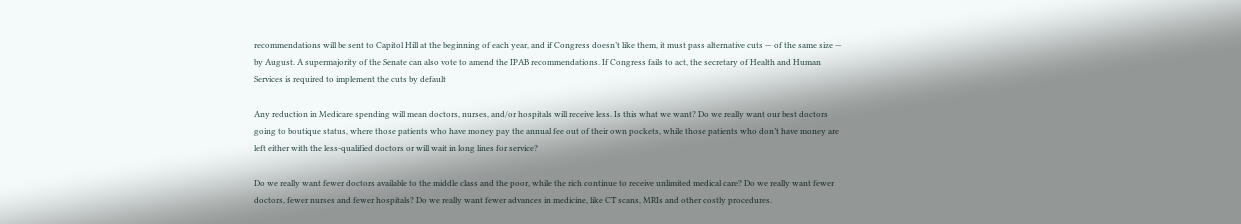recommendations will be sent to Capitol Hill at the beginning of each year, and if Congress doesn’t like them, it must pass alternative cuts — of the same size — by August. A supermajority of the Senate can also vote to amend the IPAB recommendations. If Congress fails to act, the secretary of Health and Human Services is required to implement the cuts by default

Any reduction in Medicare spending will mean doctors, nurses, and/or hospitals will receive less. Is this what we want? Do we really want our best doctors going to boutique status, where those patients who have money pay the annual fee out of their own pockets, while those patients who don’t have money are left either with the less-qualified doctors or will wait in long lines for service?

Do we really want fewer doctors available to the middle class and the poor, while the rich continue to receive unlimited medical care? Do we really want fewer doctors, fewer nurses and fewer hospitals? Do we really want fewer advances in medicine, like CT scans, MRIs and other costly procedures.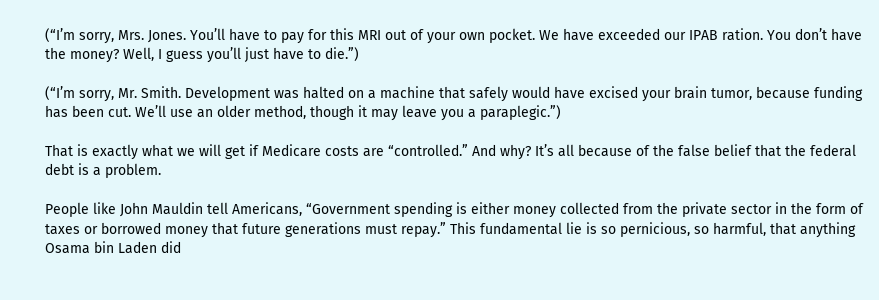(“I’m sorry, Mrs. Jones. You’ll have to pay for this MRI out of your own pocket. We have exceeded our IPAB ration. You don’t have the money? Well, I guess you’ll just have to die.”)

(“I’m sorry, Mr. Smith. Development was halted on a machine that safely would have excised your brain tumor, because funding has been cut. We’ll use an older method, though it may leave you a paraplegic.”)

That is exactly what we will get if Medicare costs are “controlled.” And why? It’s all because of the false belief that the federal debt is a problem.

People like John Mauldin tell Americans, “Government spending is either money collected from the private sector in the form of taxes or borrowed money that future generations must repay.” This fundamental lie is so pernicious, so harmful, that anything Osama bin Laden did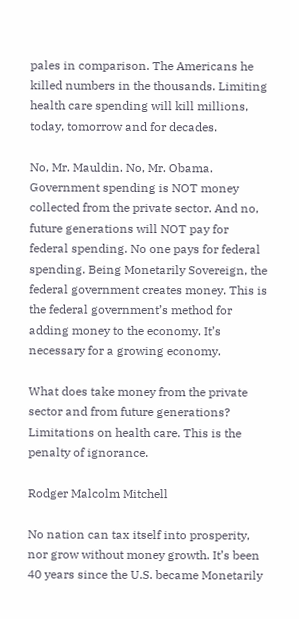pales in comparison. The Americans he killed numbers in the thousands. Limiting health care spending will kill millions, today, tomorrow and for decades.

No, Mr. Mauldin. No, Mr. Obama. Government spending is NOT money collected from the private sector. And no, future generations will NOT pay for federal spending. No one pays for federal spending. Being Monetarily Sovereign, the federal government creates money. This is the federal government’s method for adding money to the economy. It’s necessary for a growing economy.

What does take money from the private sector and from future generations? Limitations on health care. This is the penalty of ignorance.

Rodger Malcolm Mitchell

No nation can tax itself into prosperity, nor grow without money growth. It’s been 40 years since the U.S. became Monetarily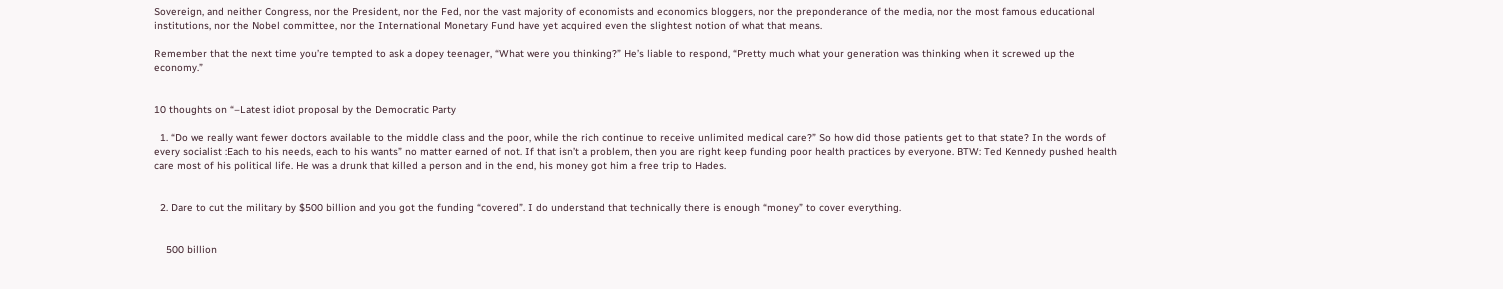Sovereign, and neither Congress, nor the President, nor the Fed, nor the vast majority of economists and economics bloggers, nor the preponderance of the media, nor the most famous educational institutions, nor the Nobel committee, nor the International Monetary Fund have yet acquired even the slightest notion of what that means.

Remember that the next time you’re tempted to ask a dopey teenager, “What were you thinking?” He’s liable to respond, “Pretty much what your generation was thinking when it screwed up the economy.”


10 thoughts on “–Latest idiot proposal by the Democratic Party

  1. “Do we really want fewer doctors available to the middle class and the poor, while the rich continue to receive unlimited medical care?” So how did those patients get to that state? In the words of every socialist :Each to his needs, each to his wants” no matter earned of not. If that isn’t a problem, then you are right keep funding poor health practices by everyone. BTW: Ted Kennedy pushed health care most of his political life. He was a drunk that killed a person and in the end, his money got him a free trip to Hades.


  2. Dare to cut the military by $500 billion and you got the funding “covered”. I do understand that technically there is enough “money” to cover everything.


    500 billion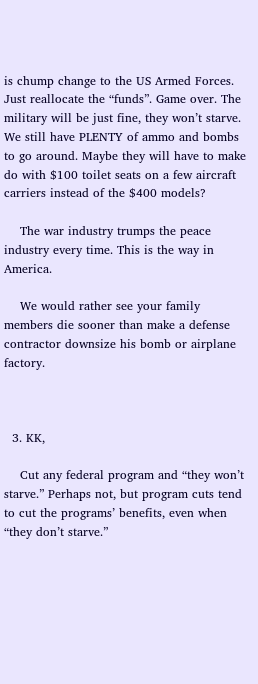is chump change to the US Armed Forces. Just reallocate the “funds”. Game over. The military will be just fine, they won’t starve. We still have PLENTY of ammo and bombs to go around. Maybe they will have to make do with $100 toilet seats on a few aircraft carriers instead of the $400 models?

    The war industry trumps the peace industry every time. This is the way in America.

    We would rather see your family members die sooner than make a defense contractor downsize his bomb or airplane factory.



  3. KK,

    Cut any federal program and “they won’t starve.” Perhaps not, but program cuts tend to cut the programs’ benefits, even when “they don’t starve.”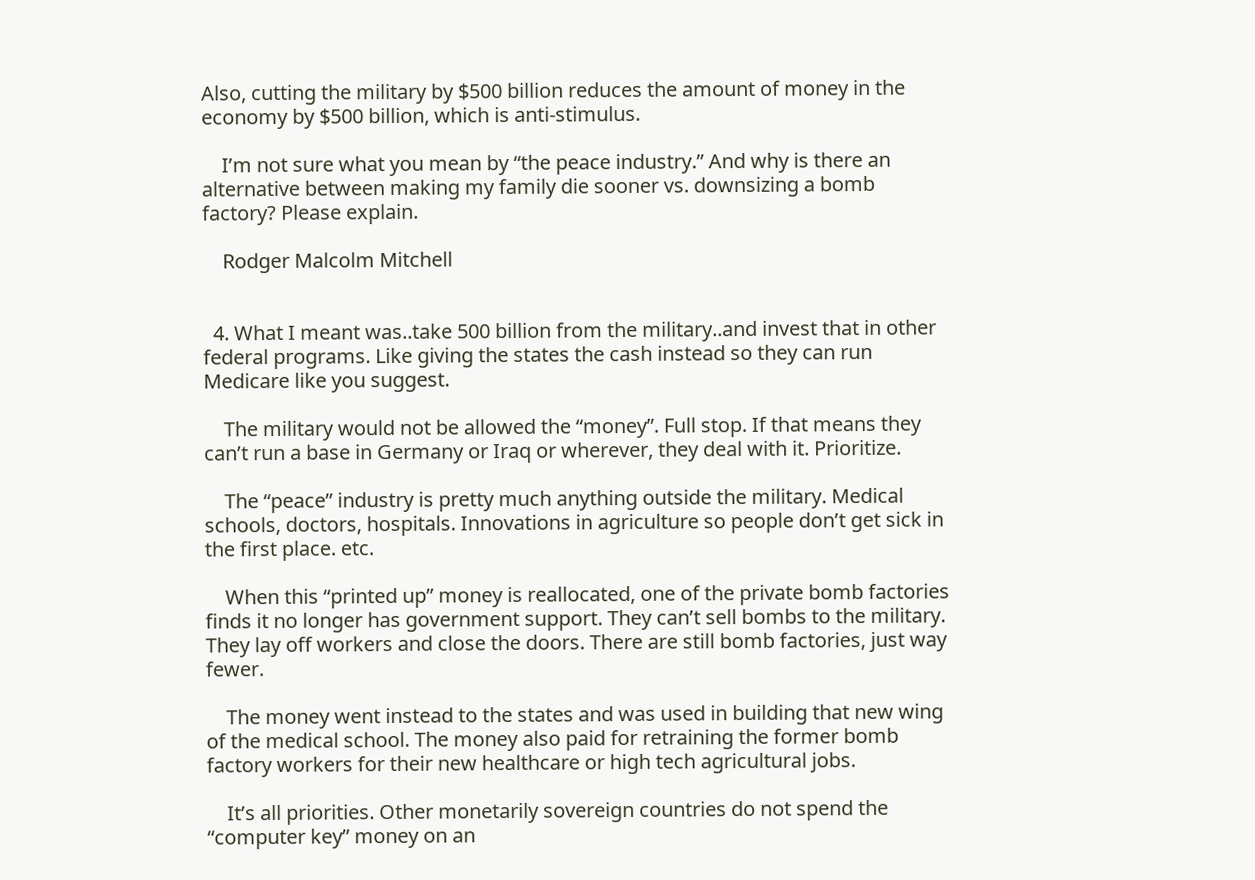Also, cutting the military by $500 billion reduces the amount of money in the economy by $500 billion, which is anti-stimulus.

    I’m not sure what you mean by “the peace industry.” And why is there an alternative between making my family die sooner vs. downsizing a bomb factory? Please explain.

    Rodger Malcolm Mitchell


  4. What I meant was..take 500 billion from the military..and invest that in other federal programs. Like giving the states the cash instead so they can run Medicare like you suggest.

    The military would not be allowed the “money”. Full stop. If that means they can’t run a base in Germany or Iraq or wherever, they deal with it. Prioritize.

    The “peace” industry is pretty much anything outside the military. Medical schools, doctors, hospitals. Innovations in agriculture so people don’t get sick in the first place. etc.

    When this “printed up” money is reallocated, one of the private bomb factories finds it no longer has government support. They can’t sell bombs to the military. They lay off workers and close the doors. There are still bomb factories, just way fewer.

    The money went instead to the states and was used in building that new wing of the medical school. The money also paid for retraining the former bomb factory workers for their new healthcare or high tech agricultural jobs.

    It’s all priorities. Other monetarily sovereign countries do not spend the “computer key” money on an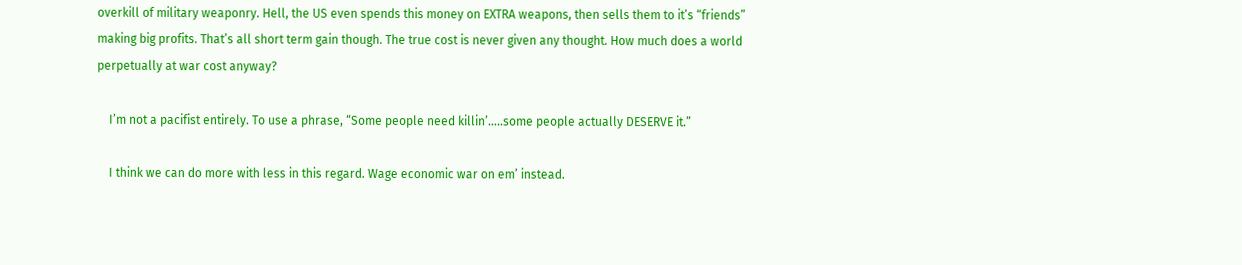overkill of military weaponry. Hell, the US even spends this money on EXTRA weapons, then sells them to it’s “friends” making big profits. That’s all short term gain though. The true cost is never given any thought. How much does a world perpetually at war cost anyway?

    I’m not a pacifist entirely. To use a phrase, “Some people need killin’…..some people actually DESERVE it.”

    I think we can do more with less in this regard. Wage economic war on em’ instead.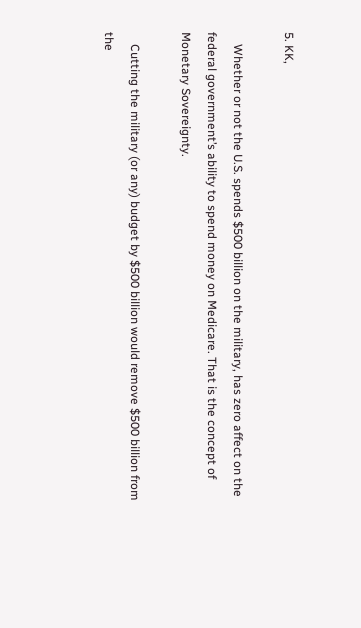5. KK,

    Whether or not the U.S. spends $500 billion on the military, has zero affect on the federal government’s ability to spend money on Medicare. That is the concept of Monetary Sovereignty.

    Cutting the military (or any) budget by $500 billion would remove $500 billion from the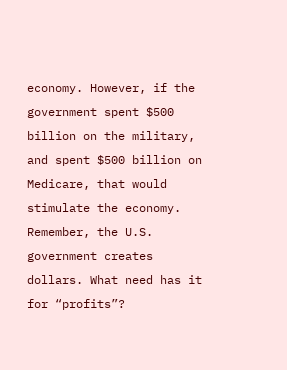economy. However, if the government spent $500 billion on the military, and spent $500 billion on Medicare, that would stimulate the economy. Remember, the U.S. government creates dollars. What need has it for “profits”?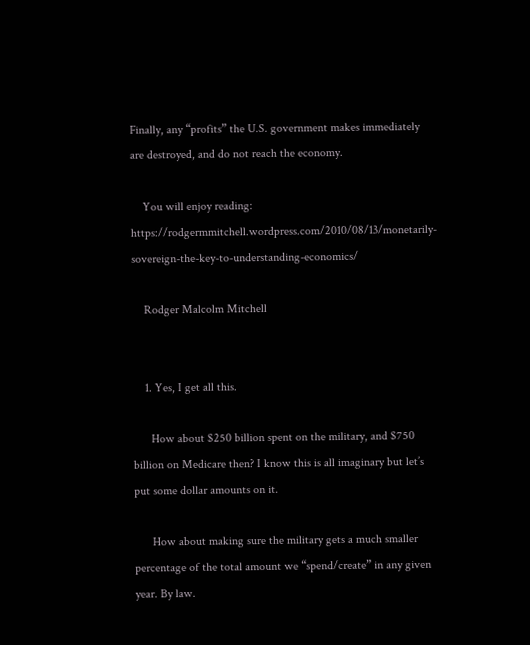Finally, any “profits” the U.S. government makes immediately are destroyed, and do not reach the economy.

    You will enjoy reading: https://rodgermmitchell.wordpress.com/2010/08/13/monetarily-sovereign-the-key-to-understanding-economics/

    Rodger Malcolm Mitchell


    1. Yes, I get all this.

      How about $250 billion spent on the military, and $750 billion on Medicare then? I know this is all imaginary but let’s put some dollar amounts on it.

      How about making sure the military gets a much smaller percentage of the total amount we “spend/create” in any given year. By law.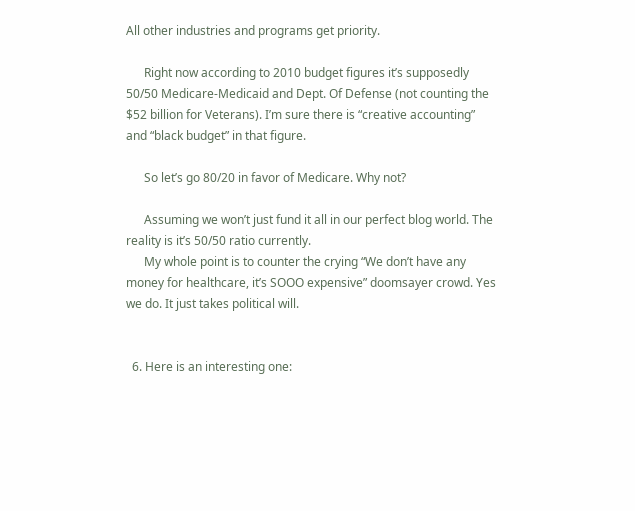All other industries and programs get priority.

      Right now according to 2010 budget figures it’s supposedly 50/50 Medicare-Medicaid and Dept. Of Defense (not counting the $52 billion for Veterans). I’m sure there is “creative accounting” and “black budget” in that figure.

      So let’s go 80/20 in favor of Medicare. Why not?

      Assuming we won’t just fund it all in our perfect blog world. The reality is it’s 50/50 ratio currently.
      My whole point is to counter the crying “We don’t have any money for healthcare, it’s SOOO expensive” doomsayer crowd. Yes we do. It just takes political will.


  6. Here is an interesting one: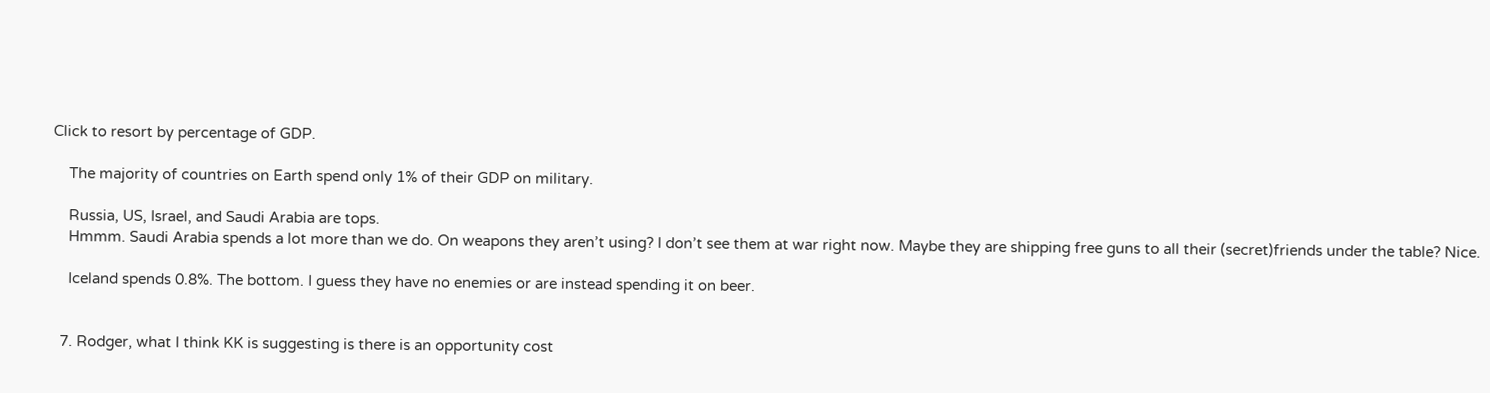Click to resort by percentage of GDP.

    The majority of countries on Earth spend only 1% of their GDP on military.

    Russia, US, Israel, and Saudi Arabia are tops.
    Hmmm. Saudi Arabia spends a lot more than we do. On weapons they aren’t using? I don’t see them at war right now. Maybe they are shipping free guns to all their (secret)friends under the table? Nice.

    Iceland spends 0.8%. The bottom. I guess they have no enemies or are instead spending it on beer.


  7. Rodger, what I think KK is suggesting is there is an opportunity cost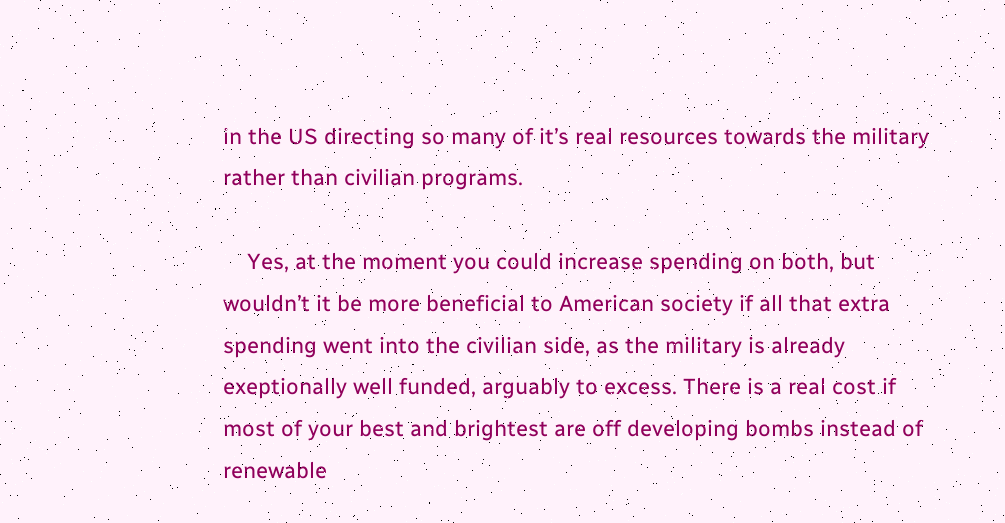in the US directing so many of it’s real resources towards the military rather than civilian programs.

    Yes, at the moment you could increase spending on both, but wouldn’t it be more beneficial to American society if all that extra spending went into the civilian side, as the military is already exeptionally well funded, arguably to excess. There is a real cost if most of your best and brightest are off developing bombs instead of renewable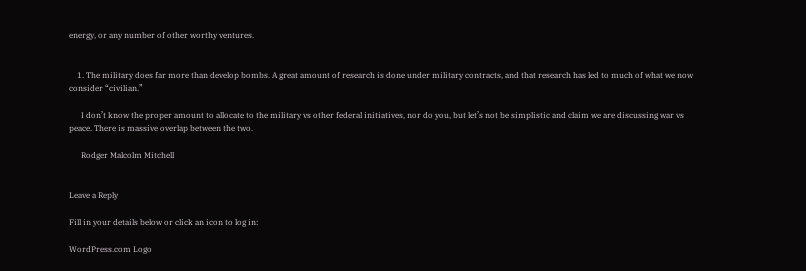energy, or any number of other worthy ventures.


    1. The military does far more than develop bombs. A great amount of research is done under military contracts, and that research has led to much of what we now consider “civilian.”

      I don’t know the proper amount to allocate to the military vs other federal initiatives, nor do you, but let’s not be simplistic and claim we are discussing war vs peace. There is massive overlap between the two.

      Rodger Malcolm Mitchell


Leave a Reply

Fill in your details below or click an icon to log in:

WordPress.com Logo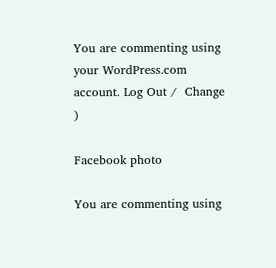You are commenting using your WordPress.com account. Log Out /  Change )

Facebook photo

You are commenting using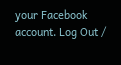your Facebook account. Log Out /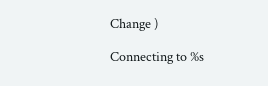Change )

Connecting to %s